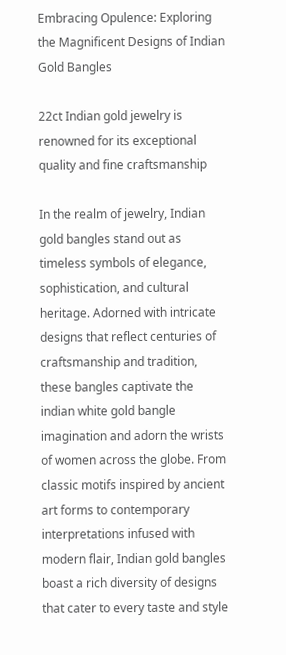Embracing Opulence: Exploring the Magnificent Designs of Indian Gold Bangles

22ct Indian gold jewelry is renowned for its exceptional quality and fine craftsmanship

In the realm of jewelry, Indian gold bangles stand out as timeless symbols of elegance, sophistication, and cultural heritage. Adorned with intricate designs that reflect centuries of craftsmanship and tradition, these bangles captivate the indian white gold bangle imagination and adorn the wrists of women across the globe. From classic motifs inspired by ancient art forms to contemporary interpretations infused with modern flair, Indian gold bangles boast a rich diversity of designs that cater to every taste and style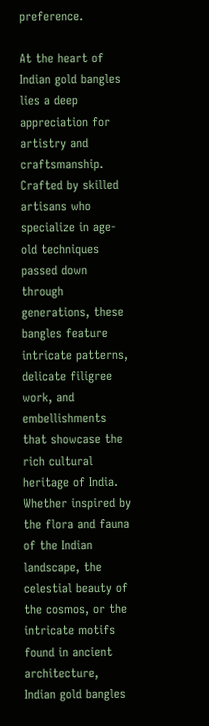preference.

At the heart of Indian gold bangles lies a deep appreciation for artistry and craftsmanship. Crafted by skilled artisans who specialize in age-old techniques passed down through generations, these bangles feature intricate patterns, delicate filigree work, and embellishments that showcase the rich cultural heritage of India. Whether inspired by the flora and fauna of the Indian landscape, the celestial beauty of the cosmos, or the intricate motifs found in ancient architecture, Indian gold bangles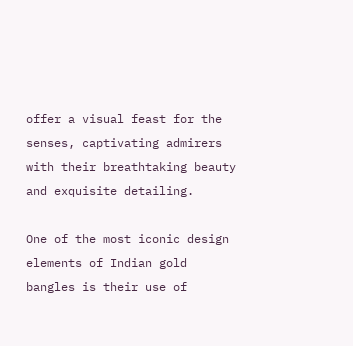offer a visual feast for the senses, captivating admirers with their breathtaking beauty and exquisite detailing.

One of the most iconic design elements of Indian gold bangles is their use of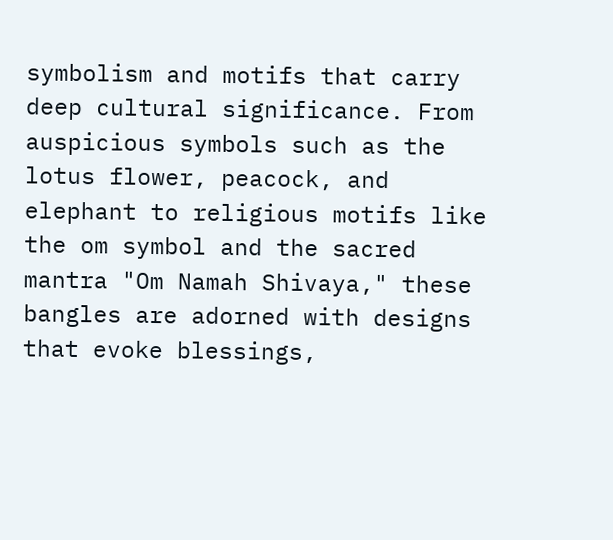symbolism and motifs that carry deep cultural significance. From auspicious symbols such as the lotus flower, peacock, and elephant to religious motifs like the om symbol and the sacred mantra "Om Namah Shivaya," these bangles are adorned with designs that evoke blessings,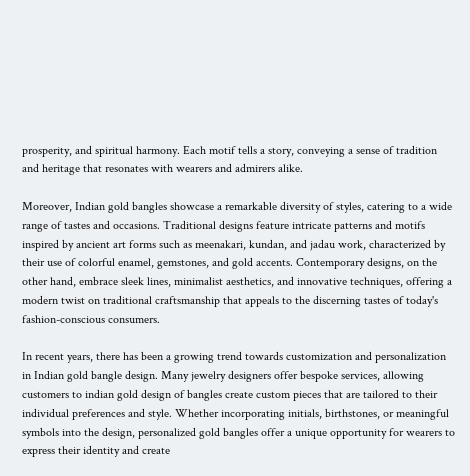prosperity, and spiritual harmony. Each motif tells a story, conveying a sense of tradition and heritage that resonates with wearers and admirers alike.

Moreover, Indian gold bangles showcase a remarkable diversity of styles, catering to a wide range of tastes and occasions. Traditional designs feature intricate patterns and motifs inspired by ancient art forms such as meenakari, kundan, and jadau work, characterized by their use of colorful enamel, gemstones, and gold accents. Contemporary designs, on the other hand, embrace sleek lines, minimalist aesthetics, and innovative techniques, offering a modern twist on traditional craftsmanship that appeals to the discerning tastes of today's fashion-conscious consumers.

In recent years, there has been a growing trend towards customization and personalization in Indian gold bangle design. Many jewelry designers offer bespoke services, allowing customers to indian gold design of bangles create custom pieces that are tailored to their individual preferences and style. Whether incorporating initials, birthstones, or meaningful symbols into the design, personalized gold bangles offer a unique opportunity for wearers to express their identity and create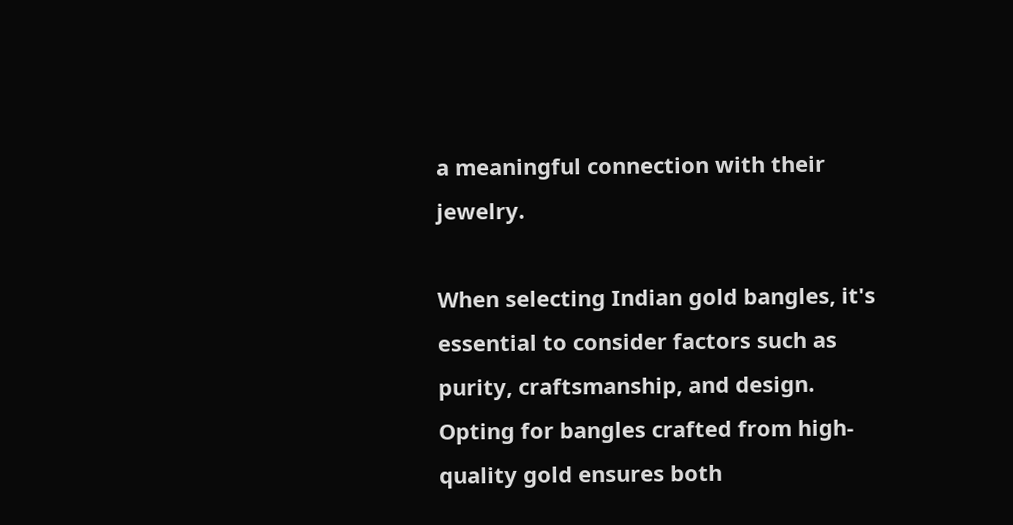a meaningful connection with their jewelry.

When selecting Indian gold bangles, it's essential to consider factors such as purity, craftsmanship, and design. Opting for bangles crafted from high-quality gold ensures both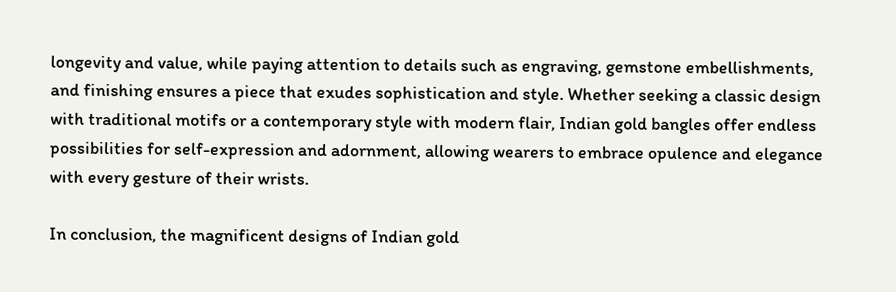longevity and value, while paying attention to details such as engraving, gemstone embellishments, and finishing ensures a piece that exudes sophistication and style. Whether seeking a classic design with traditional motifs or a contemporary style with modern flair, Indian gold bangles offer endless possibilities for self-expression and adornment, allowing wearers to embrace opulence and elegance with every gesture of their wrists.

In conclusion, the magnificent designs of Indian gold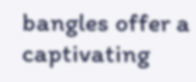bangles offer a captivating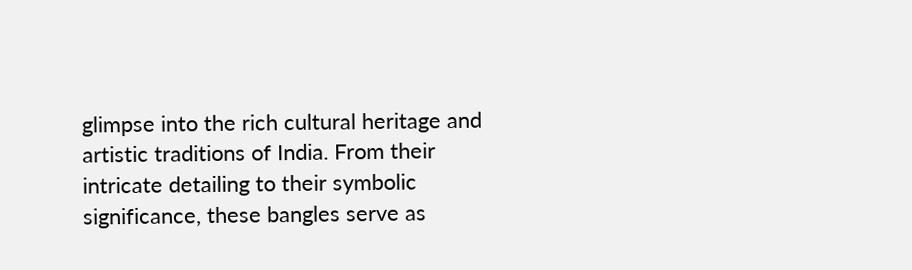glimpse into the rich cultural heritage and artistic traditions of India. From their intricate detailing to their symbolic significance, these bangles serve as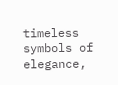timeless symbols of elegance,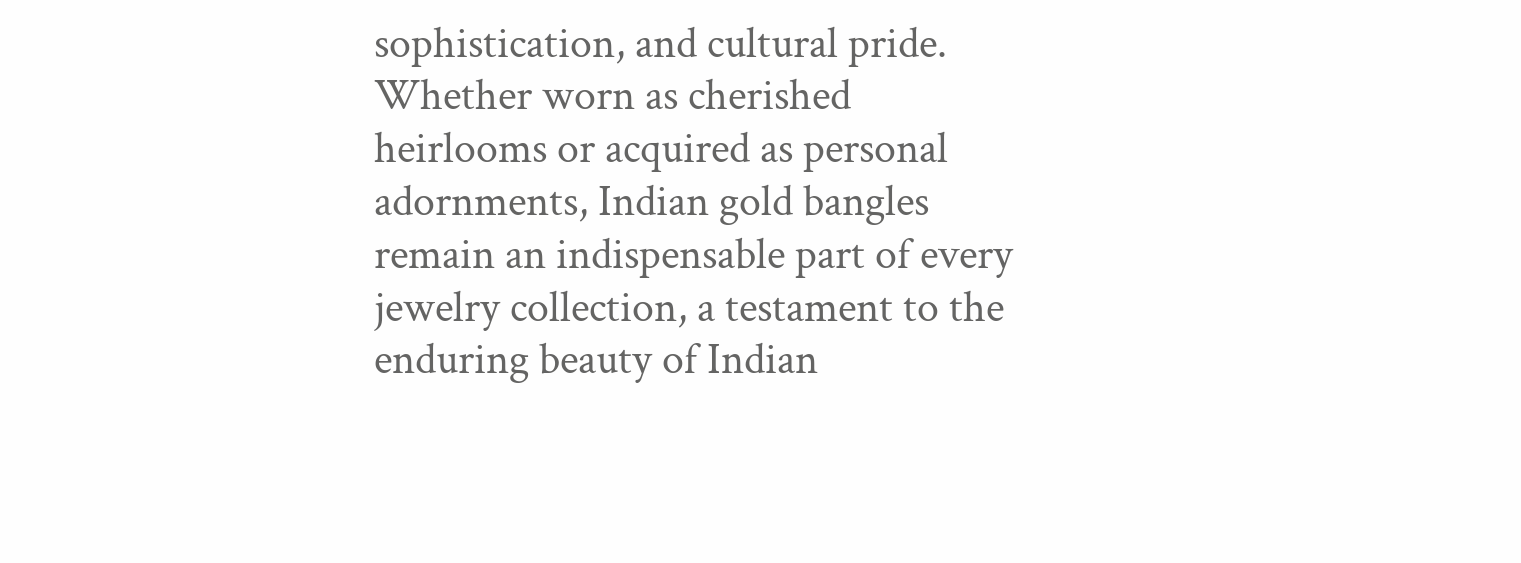sophistication, and cultural pride. Whether worn as cherished heirlooms or acquired as personal adornments, Indian gold bangles remain an indispensable part of every jewelry collection, a testament to the enduring beauty of Indian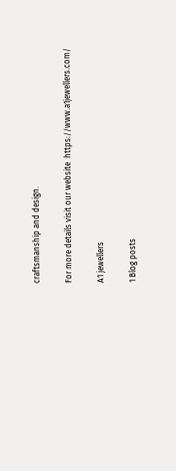craftsmanship and design.

For more details visit our website  https://www.a1jewellers.com/

A1 jewellers

1 Blog posts